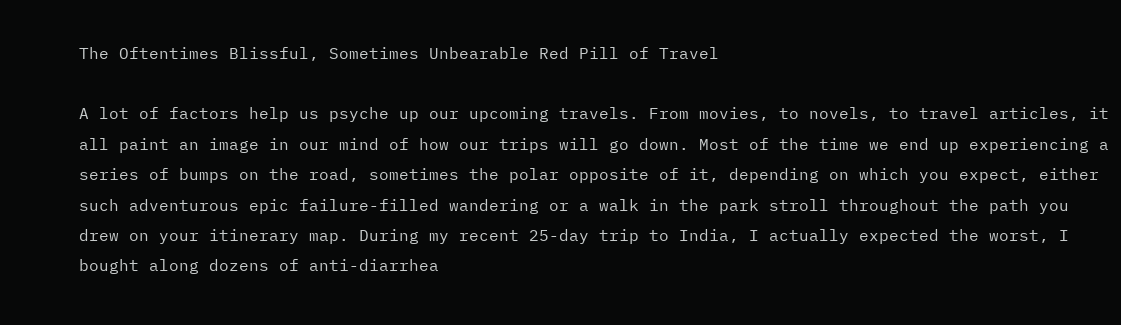The Oftentimes Blissful, Sometimes Unbearable Red Pill of Travel

A lot of factors help us psyche up our upcoming travels. From movies, to novels, to travel articles, it all paint an image in our mind of how our trips will go down. Most of the time we end up experiencing a series of bumps on the road, sometimes the polar opposite of it, depending on which you expect, either such adventurous epic failure-filled wandering or a walk in the park stroll throughout the path you drew on your itinerary map. During my recent 25-day trip to India, I actually expected the worst, I bought along dozens of anti-diarrhea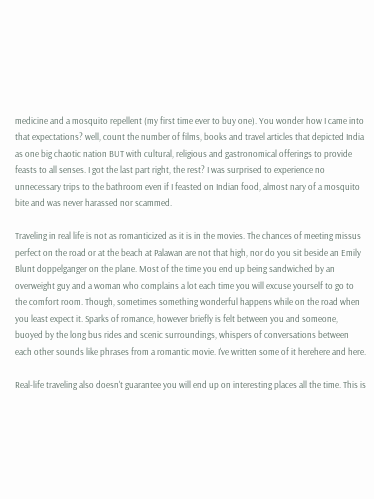medicine and a mosquito repellent (my first time ever to buy one). You wonder how I came into that expectations? well, count the number of films, books and travel articles that depicted India as one big chaotic nation BUT with cultural, religious and gastronomical offerings to provide feasts to all senses. I got the last part right, the rest? I was surprised to experience no unnecessary trips to the bathroom even if I feasted on Indian food, almost nary of a mosquito bite and was never harassed nor scammed.

Traveling in real life is not as romanticized as it is in the movies. The chances of meeting missus perfect on the road or at the beach at Palawan are not that high, nor do you sit beside an Emily Blunt doppelganger on the plane. Most of the time you end up being sandwiched by an overweight guy and a woman who complains a lot each time you will excuse yourself to go to the comfort room. Though, sometimes something wonderful happens while on the road when you least expect it. Sparks of romance, however briefly is felt between you and someone, buoyed by the long bus rides and scenic surroundings, whispers of conversations between each other sounds like phrases from a romantic movie. I've written some of it herehere and here.

Real-life traveling also doesn't guarantee you will end up on interesting places all the time. This is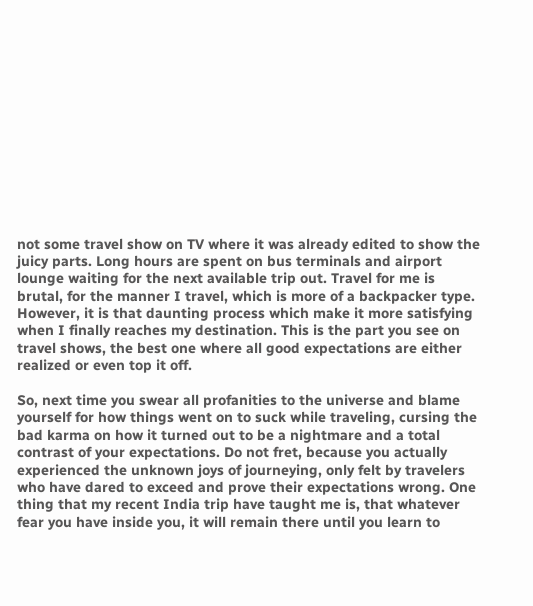not some travel show on TV where it was already edited to show the juicy parts. Long hours are spent on bus terminals and airport lounge waiting for the next available trip out. Travel for me is brutal, for the manner I travel, which is more of a backpacker type. However, it is that daunting process which make it more satisfying when I finally reaches my destination. This is the part you see on travel shows, the best one where all good expectations are either realized or even top it off.

So, next time you swear all profanities to the universe and blame yourself for how things went on to suck while traveling, cursing the bad karma on how it turned out to be a nightmare and a total contrast of your expectations. Do not fret, because you actually experienced the unknown joys of journeying, only felt by travelers who have dared to exceed and prove their expectations wrong. One thing that my recent India trip have taught me is, that whatever fear you have inside you, it will remain there until you learn to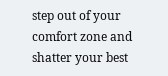step out of your comfort zone and shatter your best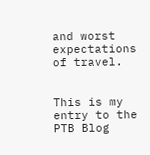and worst expectations of travel.


This is my entry to the PTB Blog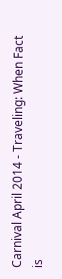Carnival April 2014 - Traveling: When Fact is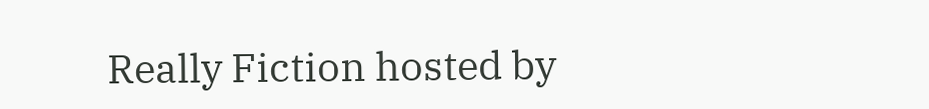Really Fiction hosted by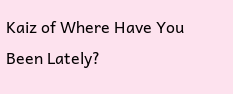Kaiz of Where Have You Been Lately?